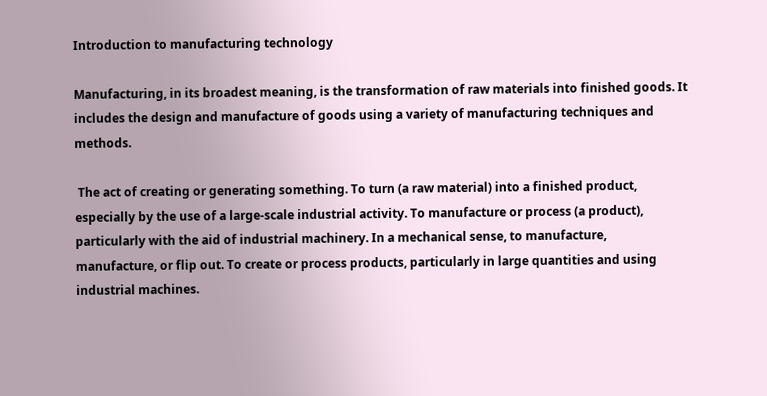Introduction to manufacturing technology

Manufacturing, in its broadest meaning, is the transformation of raw materials into finished goods. It includes the design and manufacture of goods using a variety of manufacturing techniques and methods.

 The act of creating or generating something. To turn (a raw material) into a finished product, especially by the use of a large-scale industrial activity. To manufacture or process (a product), particularly with the aid of industrial machinery. In a mechanical sense, to manufacture, manufacture, or flip out. To create or process products, particularly in large quantities and using industrial machines.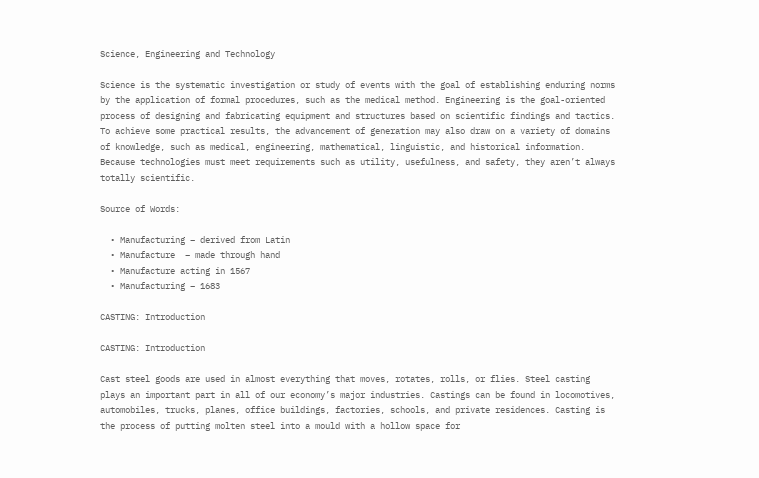Science, Engineering and Technology

Science is the systematic investigation or study of events with the goal of establishing enduring norms by the application of formal procedures, such as the medical method. Engineering is the goal-oriented process of designing and fabricating equipment and structures based on scientific findings and tactics. To achieve some practical results, the advancement of generation may also draw on a variety of domains of knowledge, such as medical, engineering, mathematical, linguistic, and historical information. Because technologies must meet requirements such as utility, usefulness, and safety, they aren’t always totally scientific.

Source of Words:

  • Manufacturing – derived from Latin
  • Manufacture  – made through hand
  • Manufacture acting in 1567
  • Manufacturing – 1683

CASTING: Introduction

CASTING: Introduction

Cast steel goods are used in almost everything that moves, rotates, rolls, or flies. Steel casting plays an important part in all of our economy’s major industries. Castings can be found in locomotives, automobiles, trucks, planes, office buildings, factories, schools, and private residences. Casting is the process of putting molten steel into a mould with a hollow space for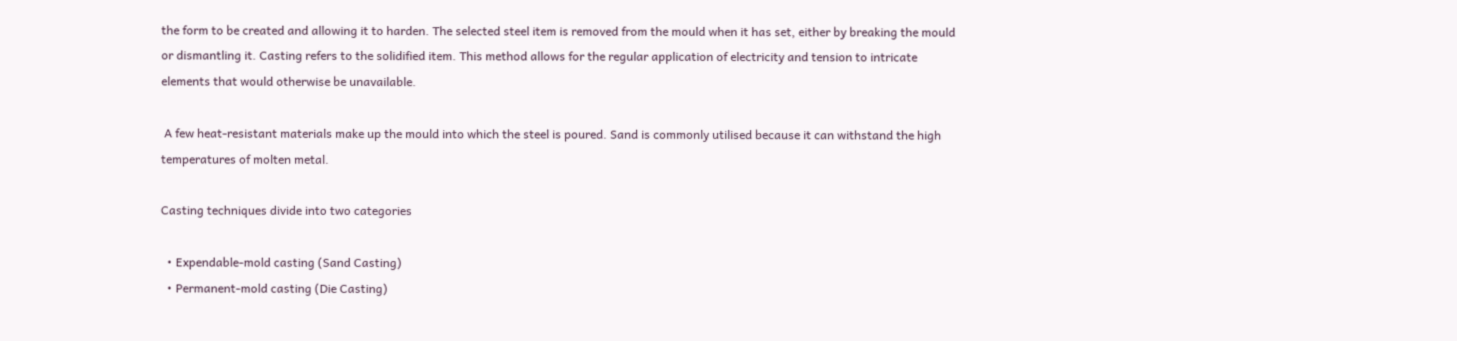the form to be created and allowing it to harden. The selected steel item is removed from the mould when it has set, either by breaking the mould or dismantling it. Casting refers to the solidified item. This method allows for the regular application of electricity and tension to intricate elements that would otherwise be unavailable.

 A few heat-resistant materials make up the mould into which the steel is poured. Sand is commonly utilised because it can withstand the high temperatures of molten metal.

Casting techniques divide into two categories

  • Expendable-mold casting (Sand Casting)
  • Permanent-mold casting (Die Casting)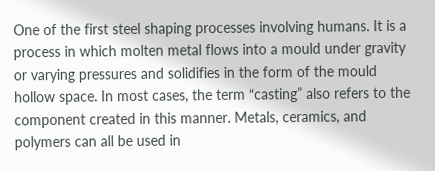One of the first steel shaping processes involving humans. It is a process in which molten metal flows into a mould under gravity or varying pressures and solidifies in the form of the mould hollow space. In most cases, the term “casting” also refers to the component created in this manner. Metals, ceramics, and polymers can all be used in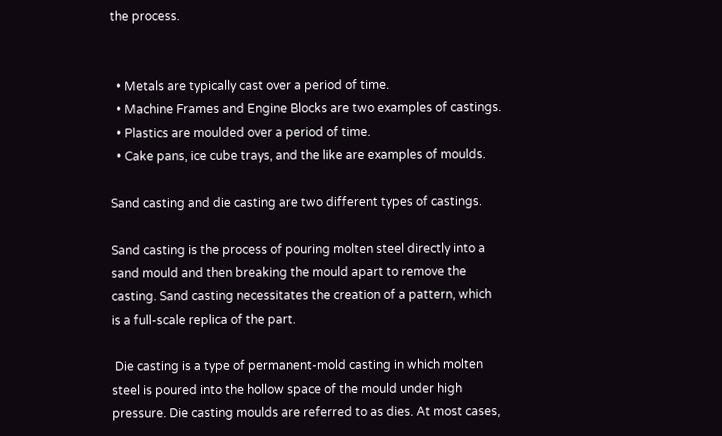the process.


  • Metals are typically cast over a period of time.
  • Machine Frames and Engine Blocks are two examples of castings.
  • Plastics are moulded over a period of time.
  • Cake pans, ice cube trays, and the like are examples of moulds.

Sand casting and die casting are two different types of castings.

Sand casting is the process of pouring molten steel directly into a sand mould and then breaking the mould apart to remove the casting. Sand casting necessitates the creation of a pattern, which is a full-scale replica of the part.

 Die casting is a type of permanent-mold casting in which molten steel is poured into the hollow space of the mould under high pressure. Die casting moulds are referred to as dies. At most cases,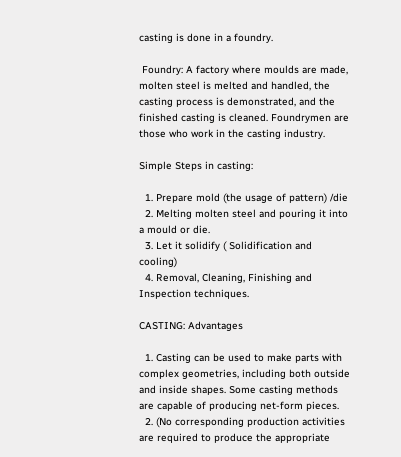casting is done in a foundry.

 Foundry: A factory where moulds are made, molten steel is melted and handled, the casting process is demonstrated, and the finished casting is cleaned. Foundrymen are those who work in the casting industry.

Simple Steps in casting:

  1. Prepare mold (the usage of pattern) /die
  2. Melting molten steel and pouring it into a mould or die.
  3. Let it solidify ( Solidification and cooling)
  4. Removal, Cleaning, Finishing and Inspection techniques.

CASTING: Advantages

  1. Casting can be used to make parts with complex geometries, including both outside and inside shapes. Some casting methods are capable of producing net-form pieces.
  2. (No corresponding production activities are required to produce the appropriate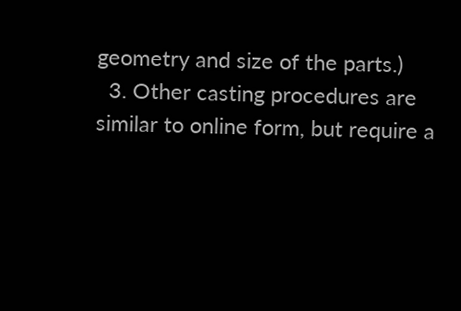geometry and size of the parts.)
  3. Other casting procedures are similar to online form, but require a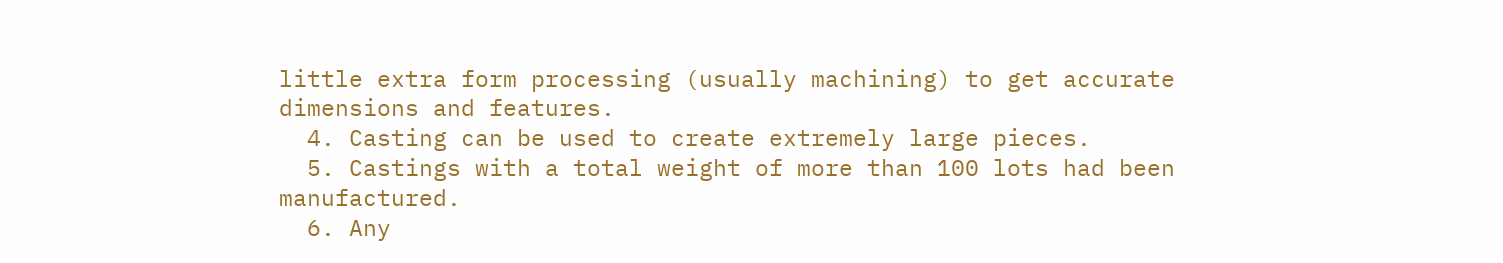little extra form processing (usually machining) to get accurate dimensions and features.
  4. Casting can be used to create extremely large pieces.
  5. Castings with a total weight of more than 100 lots had been manufactured.
  6. Any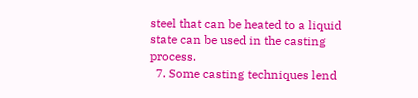steel that can be heated to a liquid state can be used in the casting process.
  7. Some casting techniques lend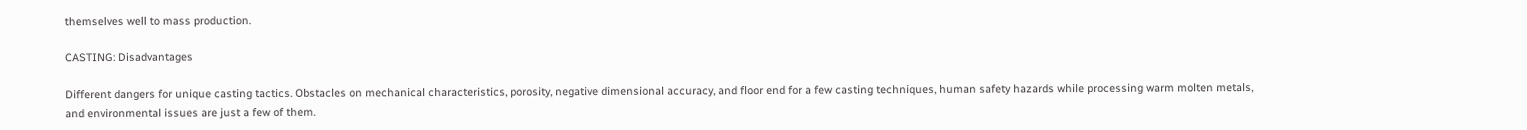themselves well to mass production.

CASTING: Disadvantages

Different dangers for unique casting tactics. Obstacles on mechanical characteristics, porosity, negative dimensional accuracy, and floor end for a few casting techniques, human safety hazards while processing warm molten metals, and environmental issues are just a few of them.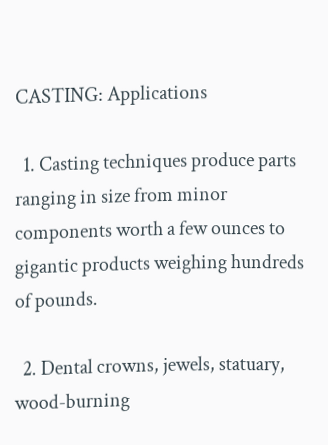CASTING: Applications

  1. Casting techniques produce parts ranging in size from minor components worth a few ounces to gigantic products weighing hundreds of pounds.

  2. Dental crowns, jewels, statuary, wood-burning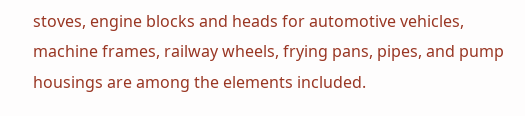stoves, engine blocks and heads for automotive vehicles, machine frames, railway wheels, frying pans, pipes, and pump housings are among the elements included.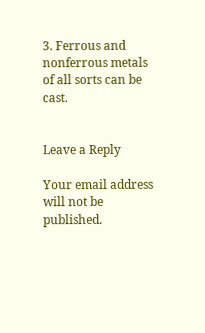3. Ferrous and nonferrous metals of all sorts can be cast.


Leave a Reply

Your email address will not be published.